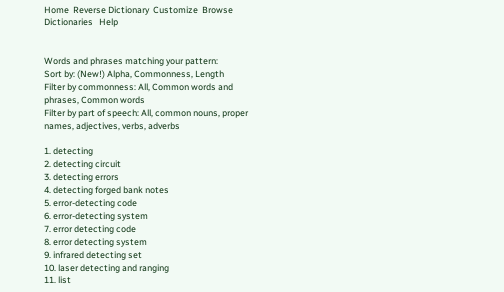Home  Reverse Dictionary  Customize  Browse Dictionaries   Help


Words and phrases matching your pattern:
Sort by: (New!) Alpha, Commonness, Length
Filter by commonness: All, Common words and phrases, Common words
Filter by part of speech: All, common nouns, proper names, adjectives, verbs, adverbs

1. detecting
2. detecting circuit
3. detecting errors
4. detecting forged bank notes
5. error-detecting code
6. error-detecting system
7. error detecting code
8. error detecting system
9. infrared detecting set
10. laser detecting and ranging
11. list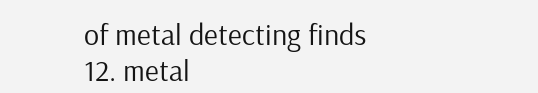of metal detecting finds
12. metal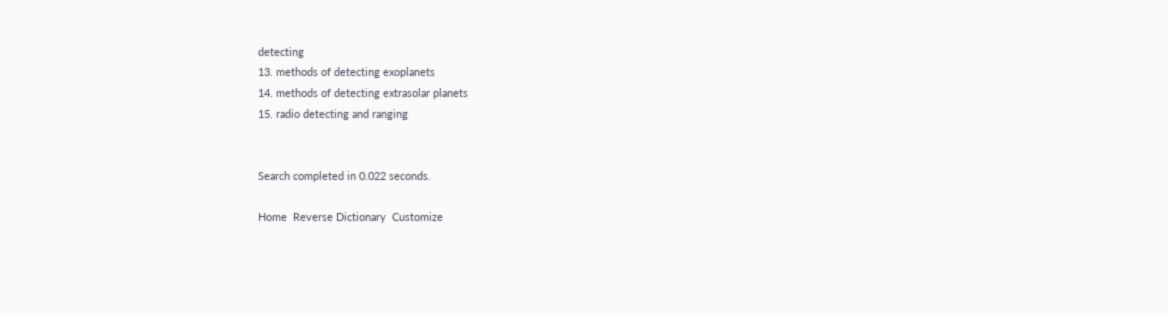detecting
13. methods of detecting exoplanets
14. methods of detecting extrasolar planets
15. radio detecting and ranging


Search completed in 0.022 seconds.

Home  Reverse Dictionary  Customize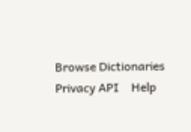Browse Dictionaries  Privacy API    Help